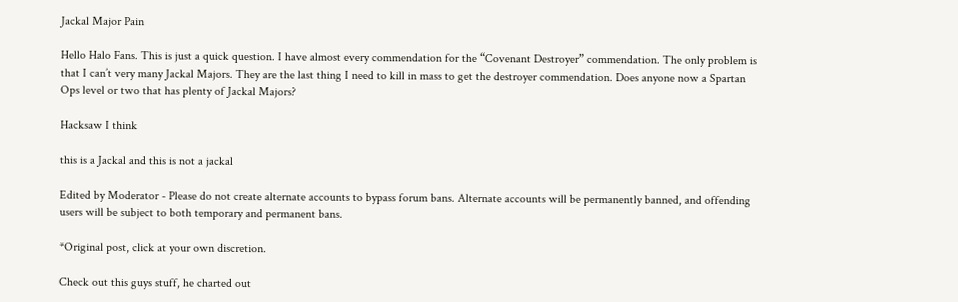Jackal Major Pain

Hello Halo Fans. This is just a quick question. I have almost every commendation for the “Covenant Destroyer” commendation. The only problem is that I can’t very many Jackal Majors. They are the last thing I need to kill in mass to get the destroyer commendation. Does anyone now a Spartan Ops level or two that has plenty of Jackal Majors?

Hacksaw I think

this is a Jackal and this is not a jackal

Edited by Moderator - Please do not create alternate accounts to bypass forum bans. Alternate accounts will be permanently banned, and offending users will be subject to both temporary and permanent bans.

*Original post, click at your own discretion.

Check out this guys stuff, he charted out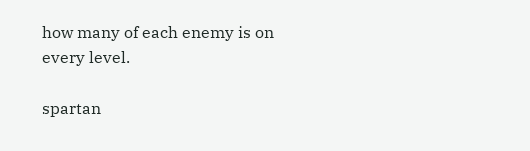how many of each enemy is on every level.

spartan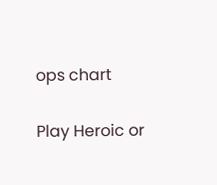ops chart

Play Heroic or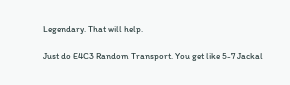Legendary. That will help.

Just do E4C3 Random Transport. You get like 5-7 Jackal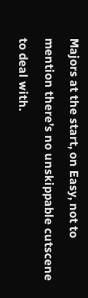Majors at the start, on Easy, not to mention there’s no unskippable cutscene to deal with.